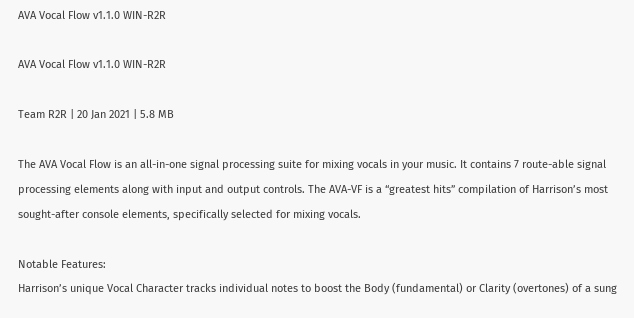AVA Vocal Flow v1.1.0 WIN-R2R

AVA Vocal Flow v1.1.0 WIN-R2R

Team R2R | 20 Jan 2021 | 5.8 MB

The AVA Vocal Flow is an all-in-one signal processing suite for mixing vocals in your music. It contains 7 route-able signal processing elements along with input and output controls. The AVA-VF is a “greatest hits” compilation of Harrison’s most sought-after console elements, specifically selected for mixing vocals.

Notable Features:
Harrison’s unique Vocal Character tracks individual notes to boost the Body (fundamental) or Clarity (overtones) of a sung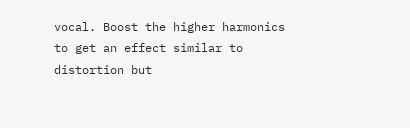vocal. Boost the higher harmonics to get an effect similar to distortion but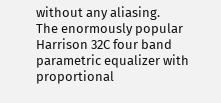without any aliasing.
The enormously popular Harrison 32C four band parametric equalizer with proportional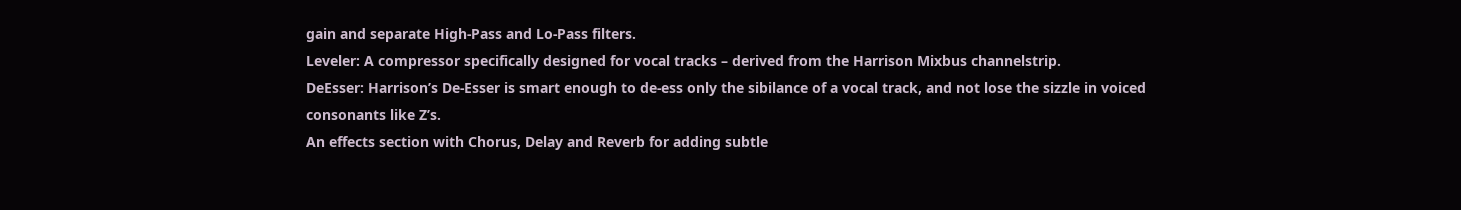gain and separate High-Pass and Lo-Pass filters.
Leveler: A compressor specifically designed for vocal tracks – derived from the Harrison Mixbus channelstrip.
DeEsser: Harrison’s De-Esser is smart enough to de-ess only the sibilance of a vocal track, and not lose the sizzle in voiced consonants like Z’s.
An effects section with Chorus, Delay and Reverb for adding subtle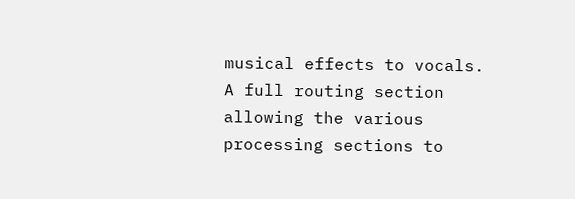musical effects to vocals.
A full routing section allowing the various processing sections to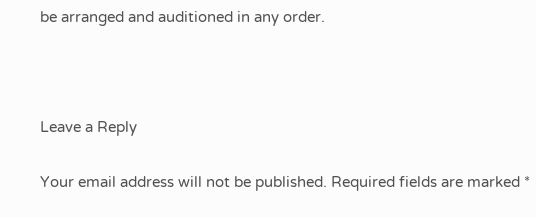be arranged and auditioned in any order.



Leave a Reply

Your email address will not be published. Required fields are marked *